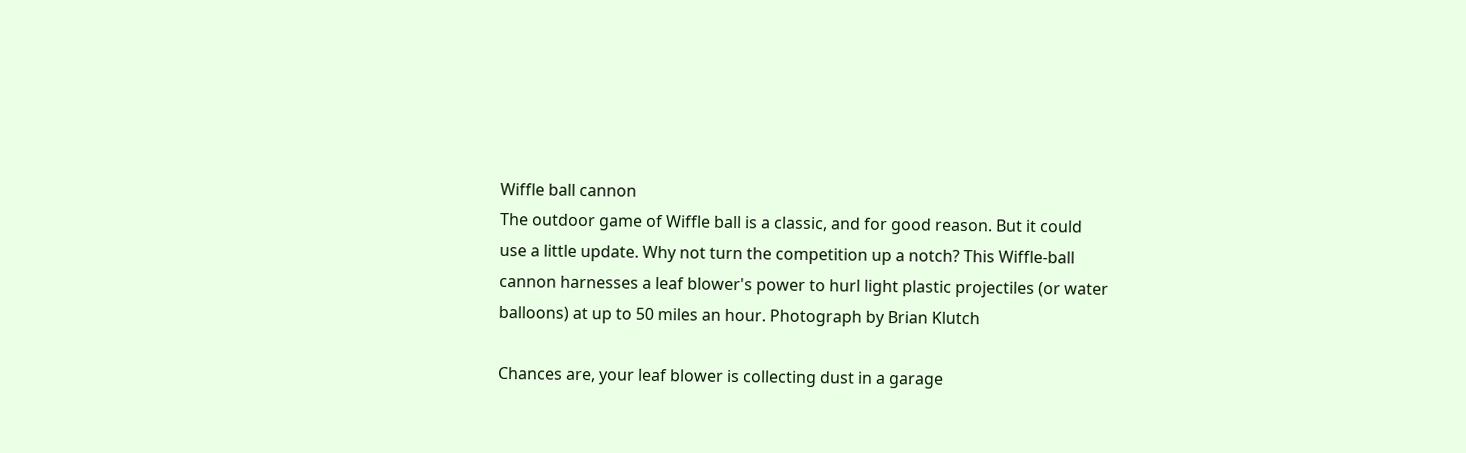Wiffle ball cannon
The outdoor game of Wiffle ball is a classic, and for good reason. But it could use a little update. Why not turn the competition up a notch? This Wiffle-ball cannon harnesses a leaf blower's power to hurl light plastic projectiles (or water balloons) at up to 50 miles an hour. Photograph by Brian Klutch

Chances are, your leaf blower is collecting dust in a garage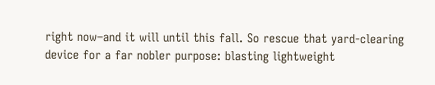right now–and it will until this fall. So rescue that yard-clearing device for a far nobler purpose: blasting lightweight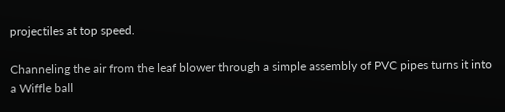projectiles at top speed.

Channeling the air from the leaf blower through a simple assembly of PVC pipes turns it into a Wiffle ball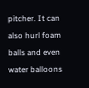pitcher. It can also hurl foam balls and even water balloons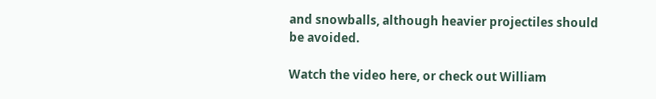and snowballs, although heavier projectiles should be avoided.

Watch the video here, or check out William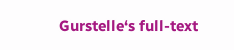Gurstelle‘s full-text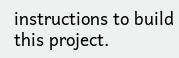instructions to build this project.